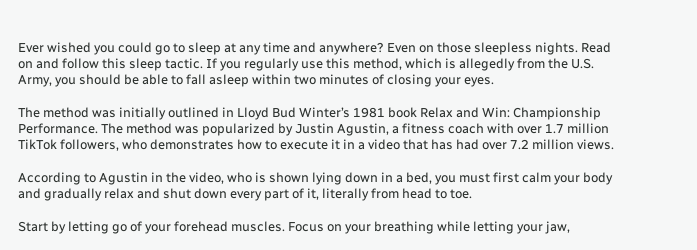Ever wished you could go to sleep at any time and anywhere? Even on those sleepless nights. Read on and follow this sleep tactic. If you regularly use this method, which is allegedly from the U.S. Army, you should be able to fall asleep within two minutes of closing your eyes.

The method was initially outlined in Lloyd Bud Winter’s 1981 book Relax and Win: Championship Performance. The method was popularized by Justin Agustin, a fitness coach with over 1.7 million TikTok followers, who demonstrates how to execute it in a video that has had over 7.2 million views.

According to Agustin in the video, who is shown lying down in a bed, you must first calm your body and gradually relax and shut down every part of it, literally from head to toe.

Start by letting go of your forehead muscles. Focus on your breathing while letting your jaw,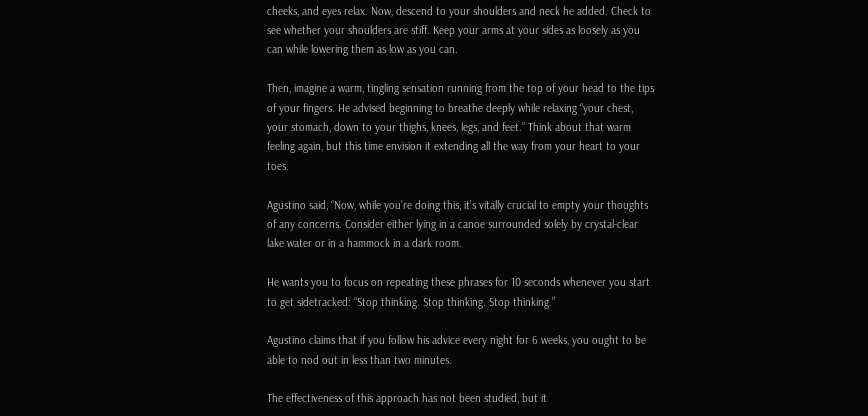cheeks, and eyes relax. Now, descend to your shoulders and neck he added. Check to see whether your shoulders are stiff. Keep your arms at your sides as loosely as you can while lowering them as low as you can.

Then, imagine a warm, tingling sensation running from the top of your head to the tips of your fingers. He advised beginning to breathe deeply while relaxing “your chest, your stomach, down to your thighs, knees, legs, and feet.” Think about that warm feeling again, but this time envision it extending all the way from your heart to your toes.

Agustino said, “Now, while you’re doing this, it’s vitally crucial to empty your thoughts of any concerns. Consider either lying in a canoe surrounded solely by crystal-clear lake water or in a hammock in a dark room.

He wants you to focus on repeating these phrases for 10 seconds whenever you start to get sidetracked: “Stop thinking. Stop thinking. Stop thinking.”

Agustino claims that if you follow his advice every night for 6 weeks, you ought to be able to nod out in less than two minutes.

The effectiveness of this approach has not been studied, but it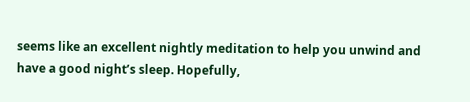seems like an excellent nightly meditation to help you unwind and have a good night’s sleep. Hopefully,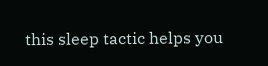this sleep tactic helps you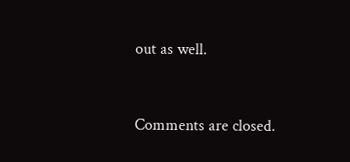out as well.


Comments are closed.